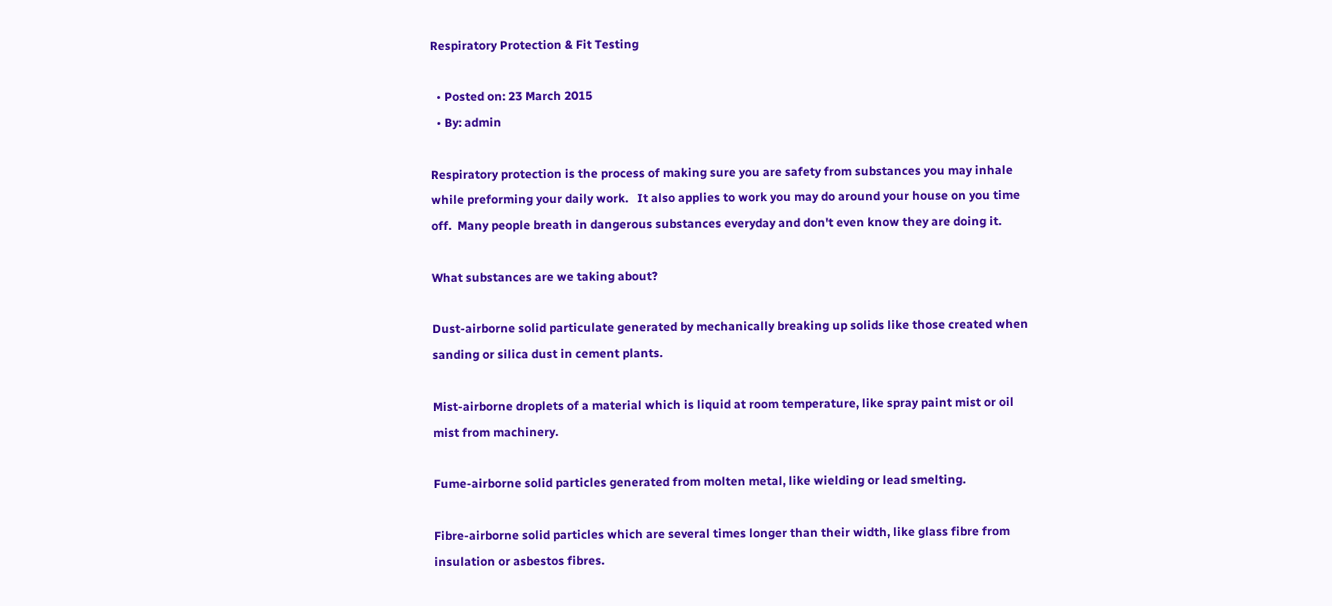Respiratory Protection & Fit Testing

  • Posted on: 23 March 2015
  • By: admin

Respiratory protection is the process of making sure you are safety from substances you may inhale while preforming your daily work.   It also applies to work you may do around your house on you time off.  Many people breath in dangerous substances everyday and don't even know they are doing it.

What substances are we taking about?

Dust-airborne solid particulate generated by mechanically breaking up solids like those created when sanding or silica dust in cement plants.

Mist-airborne droplets of a material which is liquid at room temperature, like spray paint mist or oil mist from machinery.

Fume-airborne solid particles generated from molten metal, like wielding or lead smelting.

Fibre-airborne solid particles which are several times longer than their width, like glass fibre from insulation or asbestos fibres.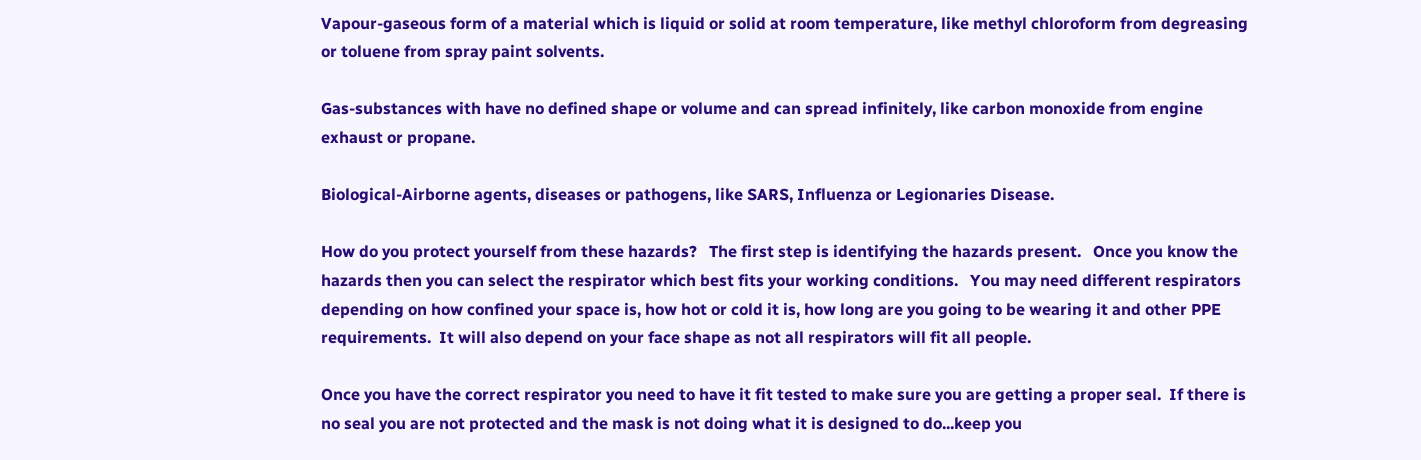Vapour-gaseous form of a material which is liquid or solid at room temperature, like methyl chloroform from degreasing or toluene from spray paint solvents.

Gas-substances with have no defined shape or volume and can spread infinitely, like carbon monoxide from engine exhaust or propane.

Biological-Airborne agents, diseases or pathogens, like SARS, Influenza or Legionaries Disease.

How do you protect yourself from these hazards?   The first step is identifying the hazards present.   Once you know the hazards then you can select the respirator which best fits your working conditions.   You may need different respirators depending on how confined your space is, how hot or cold it is, how long are you going to be wearing it and other PPE requirements.  It will also depend on your face shape as not all respirators will fit all people.

Once you have the correct respirator you need to have it fit tested to make sure you are getting a proper seal.  If there is no seal you are not protected and the mask is not doing what it is designed to do...keep you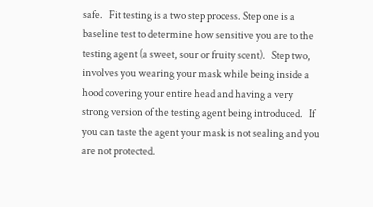safe.   Fit testing is a two step process. Step one is a baseline test to determine how sensitive you are to the testing agent (a sweet, sour or fruity scent).   Step two,  involves you wearing your mask while being inside a hood covering your entire head and having a very strong version of the testing agent being introduced.   If you can taste the agent your mask is not sealing and you are not protected.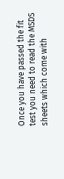Once you have passed the fit test you need to read the MSDS sheets which come with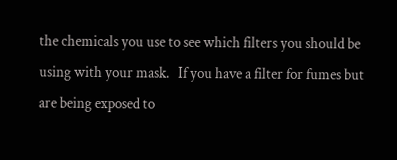the chemicals you use to see which filters you should be using with your mask.   If you have a filter for fumes but are being exposed to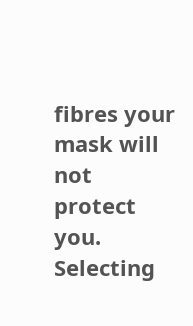fibres your mask will not protect you.   Selecting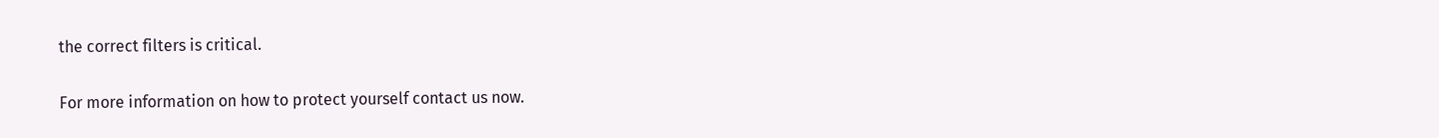the correct filters is critical.

For more information on how to protect yourself contact us now.